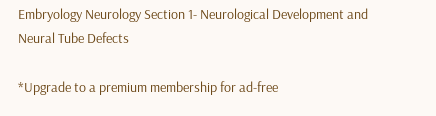Embryology Neurology Section 1- Neurological Development and Neural Tube Defects

*Upgrade to a premium membership for ad-free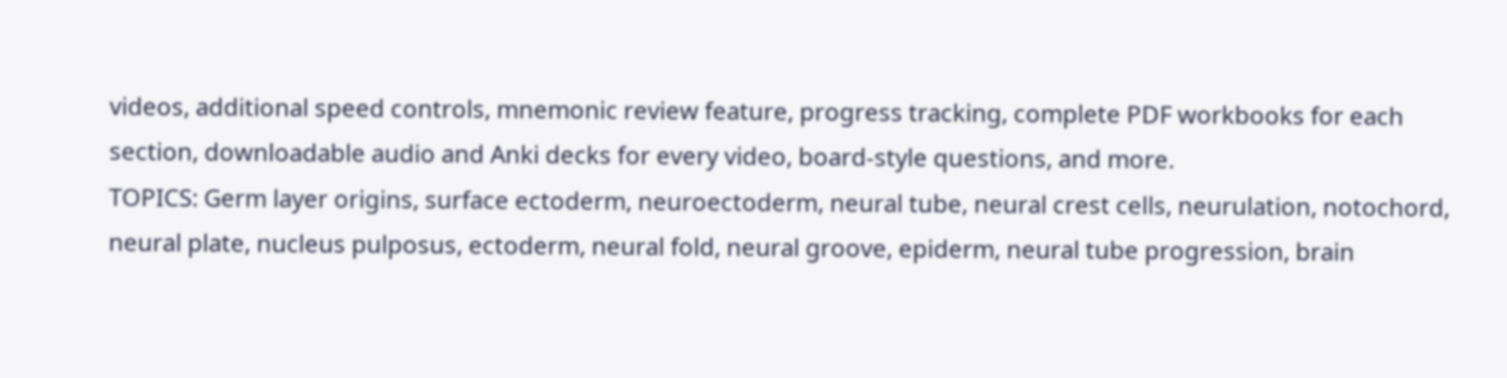videos, additional speed controls, mnemonic review feature, progress tracking, complete PDF workbooks for each section, downloadable audio and Anki decks for every video, board-style questions, and more.
TOPICS: Germ layer origins, surface ectoderm, neuroectoderm, neural tube, neural crest cells, neurulation, notochord, neural plate, nucleus pulposus, ectoderm, neural fold, neural groove, epiderm, neural tube progression, brain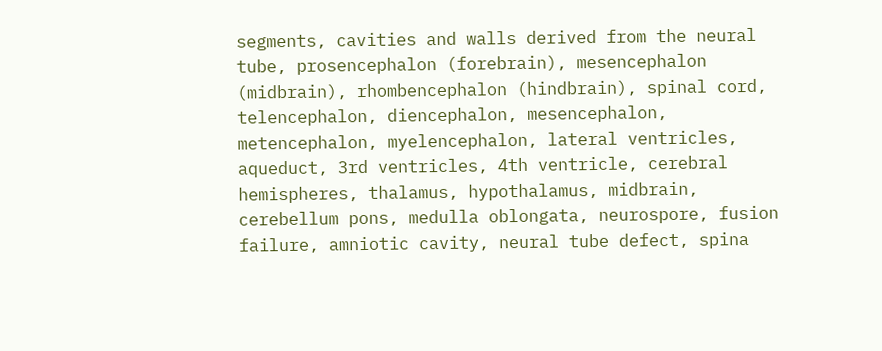segments, cavities and walls derived from the neural tube, prosencephalon (forebrain), mesencephalon (midbrain), rhombencephalon (hindbrain), spinal cord, telencephalon, diencephalon, mesencephalon, metencephalon, myelencephalon, lateral ventricles, aqueduct, 3rd ventricles, 4th ventricle, cerebral hemispheres, thalamus, hypothalamus, midbrain, cerebellum pons, medulla oblongata, neurospore, fusion failure, amniotic cavity, neural tube defect, spina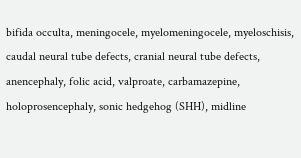bifida occulta, meningocele, myelomeningocele, myeloschisis, caudal neural tube defects, cranial neural tube defects, anencephaly, folic acid, valproate, carbamazepine, holoprosencephaly, sonic hedgehog (SHH), midline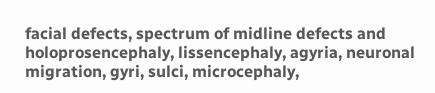facial defects, spectrum of midline defects and holoprosencephaly, lissencephaly, agyria, neuronal migration, gyri, sulci, microcephaly,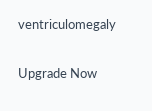ventriculomegaly

Upgrade Now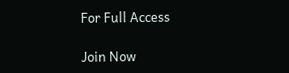For Full Access

Join Now